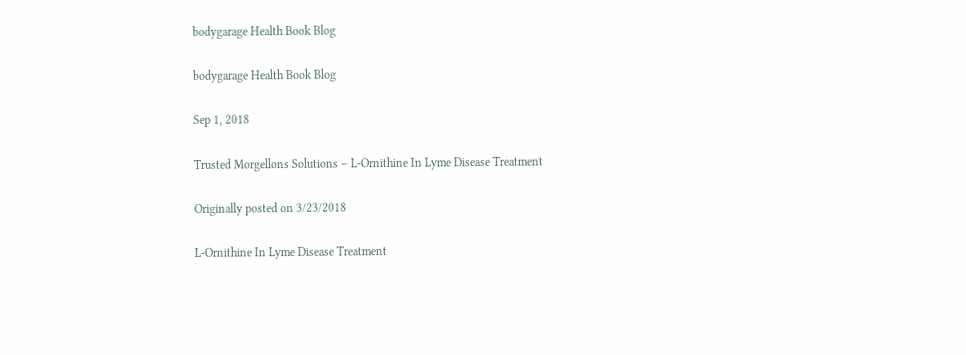bodygarage Health Book Blog

bodygarage Health Book Blog

Sep 1, 2018

Trusted Morgellons Solutions – L-Ornithine In Lyme Disease Treatment

Originally posted on 3/23/2018

L-Ornithine In Lyme Disease Treatment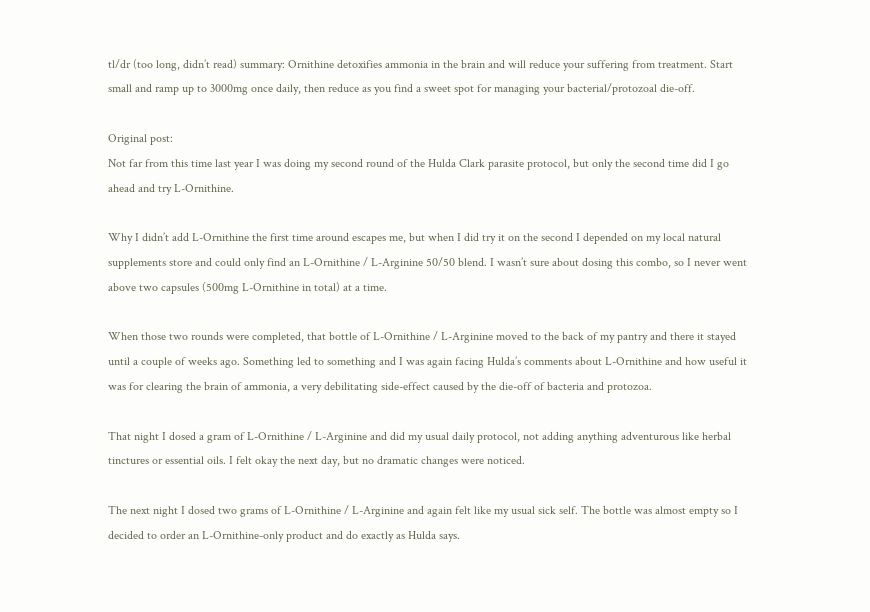tl/dr (too long, didn’t read) summary: Ornithine detoxifies ammonia in the brain and will reduce your suffering from treatment. Start small and ramp up to 3000mg once daily, then reduce as you find a sweet spot for managing your bacterial/protozoal die-off.

Original post:
Not far from this time last year I was doing my second round of the Hulda Clark parasite protocol, but only the second time did I go ahead and try L-Ornithine.

Why I didn’t add L-Ornithine the first time around escapes me, but when I did try it on the second I depended on my local natural supplements store and could only find an L-Ornithine / L-Arginine 50/50 blend. I wasn’t sure about dosing this combo, so I never went above two capsules (500mg L-Ornithine in total) at a time.

When those two rounds were completed, that bottle of L-Ornithine / L-Arginine moved to the back of my pantry and there it stayed until a couple of weeks ago. Something led to something and I was again facing Hulda’s comments about L-Ornithine and how useful it was for clearing the brain of ammonia, a very debilitating side-effect caused by the die-off of bacteria and protozoa.

That night I dosed a gram of L-Ornithine / L-Arginine and did my usual daily protocol, not adding anything adventurous like herbal tinctures or essential oils. I felt okay the next day, but no dramatic changes were noticed.

The next night I dosed two grams of L-Ornithine / L-Arginine and again felt like my usual sick self. The bottle was almost empty so I decided to order an L-Ornithine-only product and do exactly as Hulda says.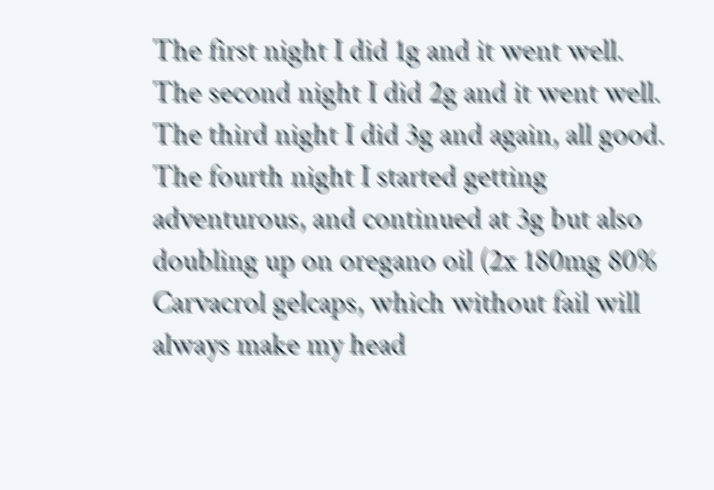The first night I did 1g and it went well.
The second night I did 2g and it went well.
The third night I did 3g and again, all good.
The fourth night I started getting adventurous, and continued at 3g but also doubling up on oregano oil (2x 180mg 80% Carvacrol gelcaps, which without fail will always make my head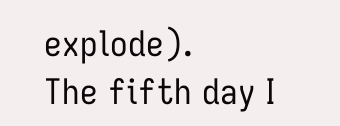explode).
The fifth day I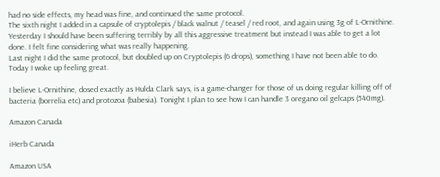had no side effects, my head was fine, and continued the same protocol.
The sixth night I added in a capsule of cryptolepis / black walnut / teasel / red root, and again using 3g of L-Ornithine.
Yesterday I should have been suffering terribly by all this aggressive treatment but instead I was able to get a lot done. I felt fine considering what was really happening.
Last night I did the same protocol, but doubled up on Cryptolepis (6 drops), something I have not been able to do. Today I woke up feeling great.

I believe L-Ornithine, dosed exactly as Hulda Clark says, is a game-changer for those of us doing regular killing off of bacteria (borrelia etc) and protozoa (babesia). Tonight I plan to see how I can handle 3 oregano oil gelcaps (540mg).

Amazon Canada

iHerb Canada

Amazon USA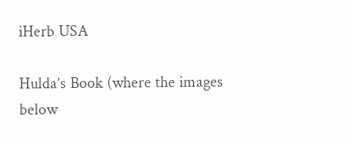iHerb USA

Hulda’s Book (where the images below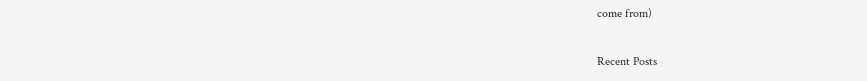come from)

Recent Posts